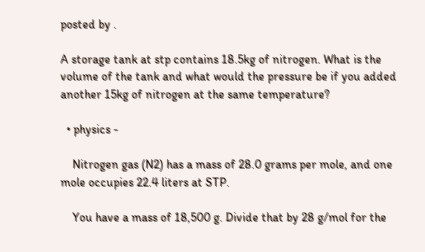posted by .

A storage tank at stp contains 18.5kg of nitrogen. What is the volume of the tank and what would the pressure be if you added another 15kg of nitrogen at the same temperature?

  • physics -

    Nitrogen gas (N2) has a mass of 28.0 grams per mole, and one mole occupies 22.4 liters at STP.

    You have a mass of 18,500 g. Divide that by 28 g/mol for the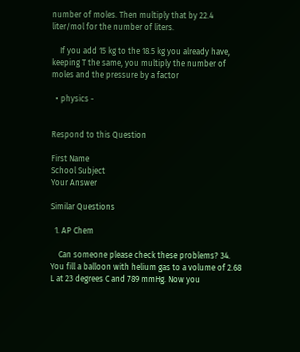number of moles. Then multiply that by 22.4 liter/mol for the number of liters.

    If you add 15 kg to the 18.5 kg you already have, keeping T the same, you multiply the number of moles and the pressure by a factor

  • physics -


Respond to this Question

First Name
School Subject
Your Answer

Similar Questions

  1. AP Chem

    Can someone please check these problems? 34. You fill a balloon with helium gas to a volume of 2.68 L at 23 degrees C and 789 mmHg. Now you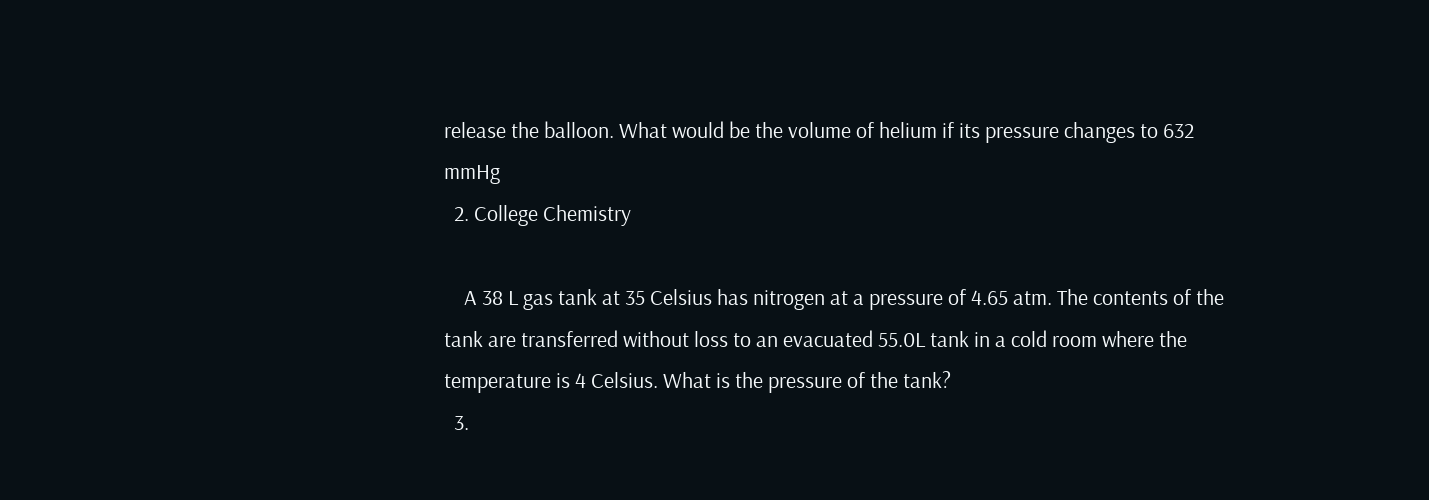release the balloon. What would be the volume of helium if its pressure changes to 632 mmHg
  2. College Chemistry

    A 38 L gas tank at 35 Celsius has nitrogen at a pressure of 4.65 atm. The contents of the tank are transferred without loss to an evacuated 55.0L tank in a cold room where the temperature is 4 Celsius. What is the pressure of the tank?
  3.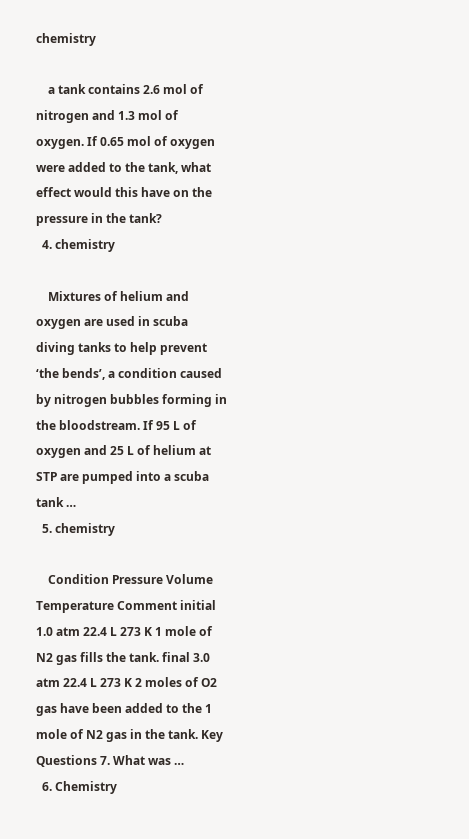chemistry

    a tank contains 2.6 mol of nitrogen and 1.3 mol of oxygen. If 0.65 mol of oxygen were added to the tank, what effect would this have on the pressure in the tank?
  4. chemistry

    Mixtures of helium and oxygen are used in scuba diving tanks to help prevent ‘the bends’, a condition caused by nitrogen bubbles forming in the bloodstream. If 95 L of oxygen and 25 L of helium at STP are pumped into a scuba tank …
  5. chemistry

    Condition Pressure Volume Temperature Comment initial 1.0 atm 22.4 L 273 K 1 mole of N2 gas fills the tank. final 3.0 atm 22.4 L 273 K 2 moles of O2 gas have been added to the 1 mole of N2 gas in the tank. Key Questions 7. What was …
  6. Chemistry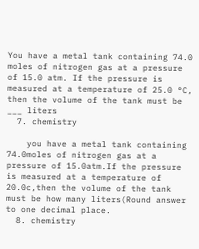You have a metal tank containing 74.0 moles of nitrogen gas at a pressure of 15.0 atm. If the pressure is measured at a temperature of 25.0 °C, then the volume of the tank must be ___ liters
  7. chemistry

    you have a metal tank containing 74.0moles of nitrogen gas at a pressure of 15.0atm.If the pressure is measured at a temperature of 20.0c,then the volume of the tank must be how many liters(Round answer to one decimal place.
  8. chemistry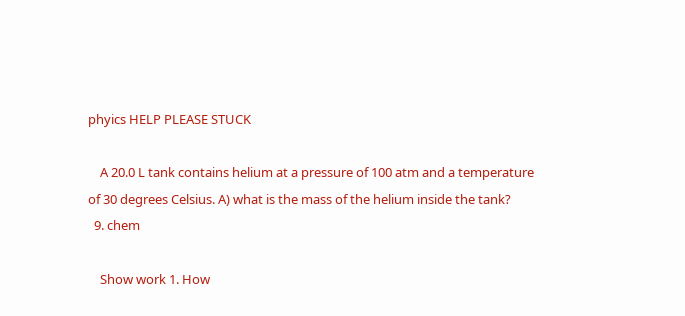phyics HELP PLEASE STUCK

    A 20.0 L tank contains helium at a pressure of 100 atm and a temperature of 30 degrees Celsius. A) what is the mass of the helium inside the tank?
  9. chem

    Show work 1. How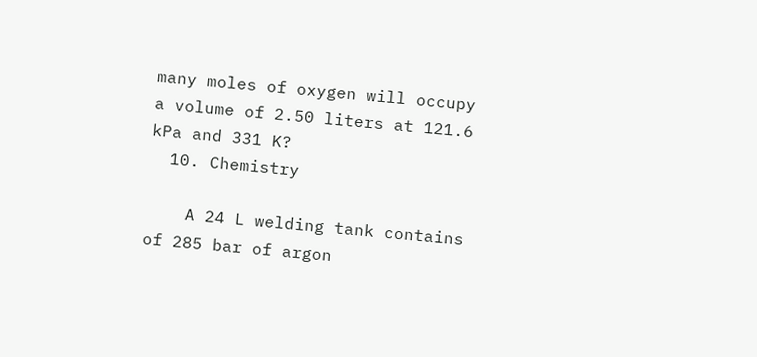many moles of oxygen will occupy a volume of 2.50 liters at 121.6 kPa and 331 K?
  10. Chemistry

    A 24 L welding tank contains of 285 bar of argon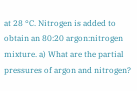at 28 °C. Nitrogen is added to obtain an 80:20 argon:nitrogen mixture. a) What are the partial pressures of argon and nitrogen?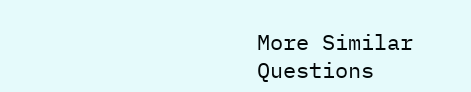More Similar Questions